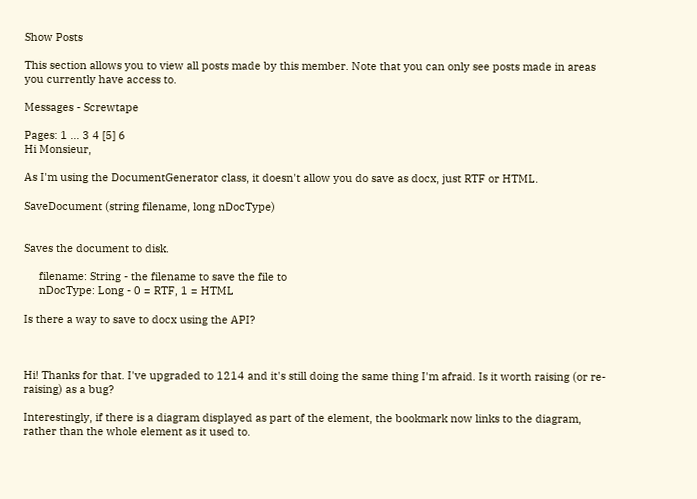Show Posts

This section allows you to view all posts made by this member. Note that you can only see posts made in areas you currently have access to.

Messages - Screwtape

Pages: 1 ... 3 4 [5] 6
Hi Monsieur,

As I'm using the DocumentGenerator class, it doesn't allow you do save as docx, just RTF or HTML.

SaveDocument (string filename, long nDocType)


Saves the document to disk.

     filename: String - the filename to save the file to
     nDocType: Long - 0 = RTF, 1 = HTML

Is there a way to save to docx using the API?



Hi! Thanks for that. I've upgraded to 1214 and it's still doing the same thing I'm afraid. Is it worth raising (or re-raising) as a bug?

Interestingly, if there is a diagram displayed as part of the element, the bookmark now links to the diagram, rather than the whole element as it used to.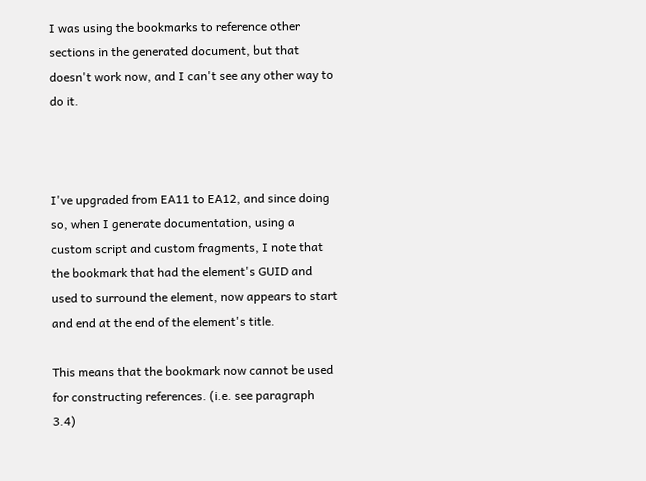I was using the bookmarks to reference other sections in the generated document, but that doesn't work now, and I can't see any other way to do it.



I've upgraded from EA11 to EA12, and since doing so, when I generate documentation, using a custom script and custom fragments, I note that the bookmark that had the element's GUID and used to surround the element, now appears to start and end at the end of the element's title.

This means that the bookmark now cannot be used for constructing references. (i.e. see paragraph 3.4)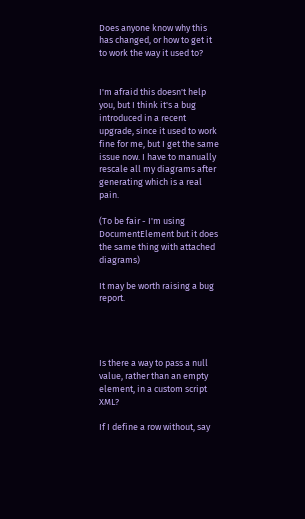Does anyone know why this has changed, or how to get it to work the way it used to?


I'm afraid this doesn't help you, but I think it's a bug introduced in a recent upgrade, since it used to work fine for me, but I get the same issue now. I have to manually rescale all my diagrams after generating which is a real pain.

(To be fair - I'm using DocumentElement but it does the same thing with attached diagrams)

It may be worth raising a bug report.




Is there a way to pass a null value, rather than an empty element, in a custom script XML?

If I define a row without, say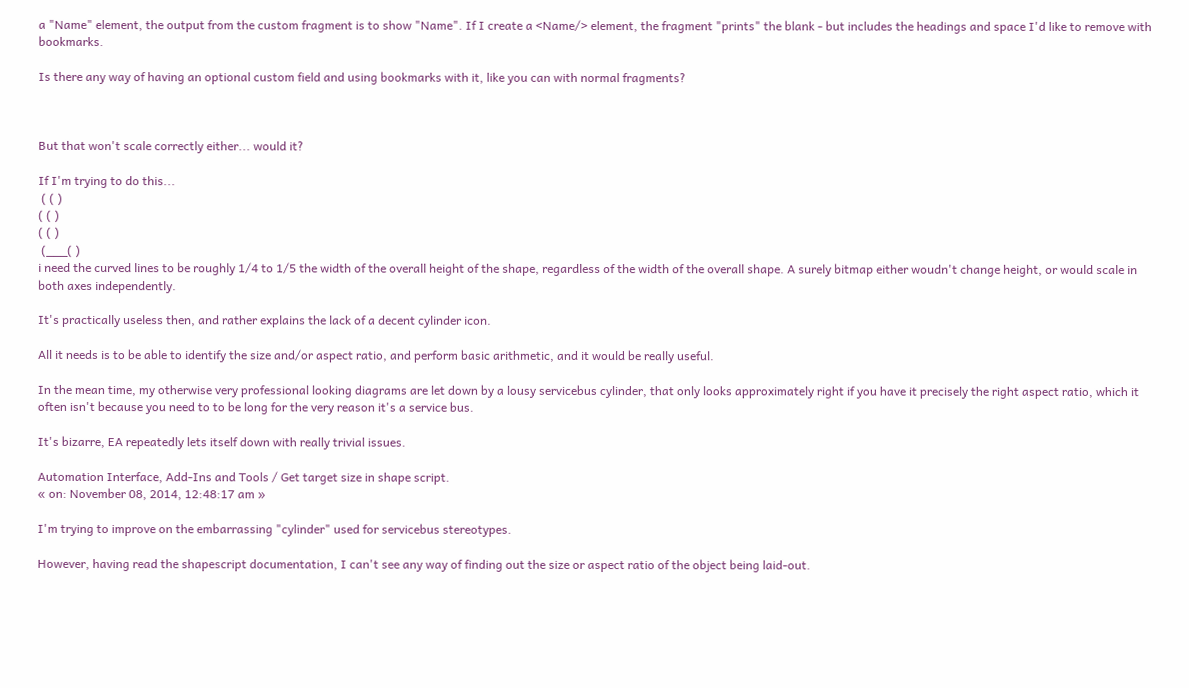a "Name" element, the output from the custom fragment is to show "Name". If I create a <Name/> element, the fragment "prints" the blank - but includes the headings and space I'd like to remove with bookmarks.

Is there any way of having an optional custom field and using bookmarks with it, like you can with normal fragments?



But that won't scale correctly either... would it?

If I'm trying to do this...
 ( ( )
( ( )
( ( )
 (___( )
i need the curved lines to be roughly 1/4 to 1/5 the width of the overall height of the shape, regardless of the width of the overall shape. A surely bitmap either woudn't change height, or would scale in both axes independently.

It's practically useless then, and rather explains the lack of a decent cylinder icon.

All it needs is to be able to identify the size and/or aspect ratio, and perform basic arithmetic, and it would be really useful.

In the mean time, my otherwise very professional looking diagrams are let down by a lousy servicebus cylinder, that only looks approximately right if you have it precisely the right aspect ratio, which it often isn't because you need to to be long for the very reason it's a service bus.

It's bizarre, EA repeatedly lets itself down with really trivial issues.

Automation Interface, Add-Ins and Tools / Get target size in shape script.
« on: November 08, 2014, 12:48:17 am »

I'm trying to improve on the embarrassing "cylinder" used for servicebus stereotypes.

However, having read the shapescript documentation, I can't see any way of finding out the size or aspect ratio of the object being laid-out.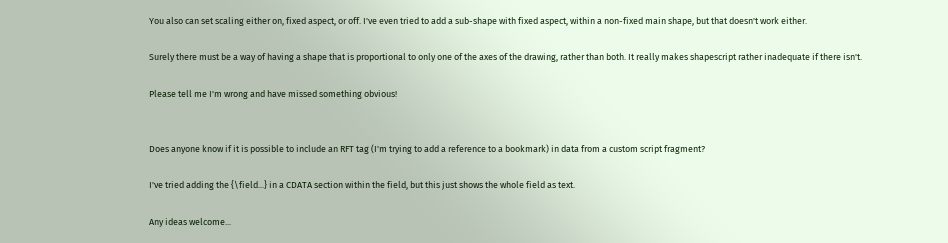You also can set scaling either on, fixed aspect, or off. I've even tried to add a sub-shape with fixed aspect, within a non-fixed main shape, but that doesn't work either.

Surely there must be a way of having a shape that is proportional to only one of the axes of the drawing, rather than both. It really makes shapescript rather inadequate if there isn't.

Please tell me I'm wrong and have missed something obvious!


Does anyone know if it is possible to include an RFT tag (I'm trying to add a reference to a bookmark) in data from a custom script fragment?

I've tried adding the {\field...} in a CDATA section within the field, but this just shows the whole field as text.

Any ideas welcome...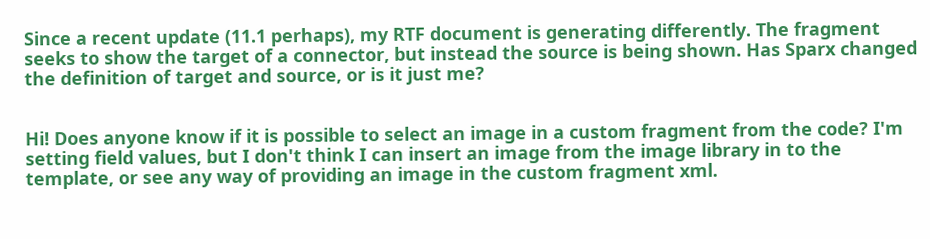Since a recent update (11.1 perhaps), my RTF document is generating differently. The fragment seeks to show the target of a connector, but instead the source is being shown. Has Sparx changed the definition of target and source, or is it just me?


Hi! Does anyone know if it is possible to select an image in a custom fragment from the code? I'm setting field values, but I don't think I can insert an image from the image library in to the template, or see any way of providing an image in the custom fragment xml.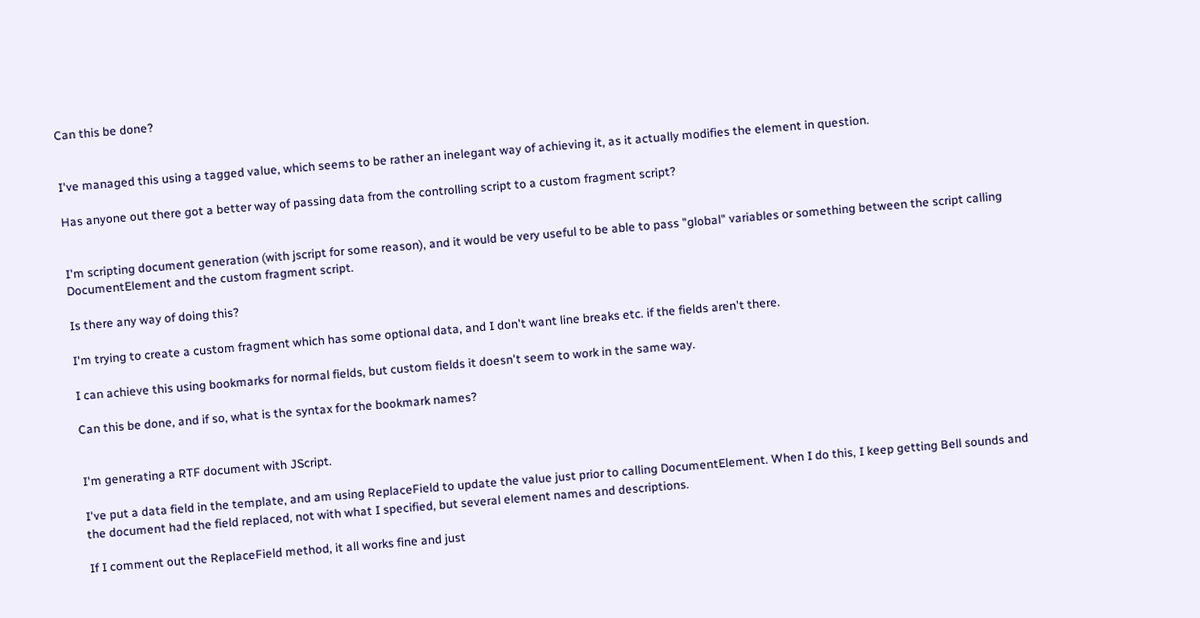Can this be done?


I've managed this using a tagged value, which seems to be rather an inelegant way of achieving it, as it actually modifies the element in question.

Has anyone out there got a better way of passing data from the controlling script to a custom fragment script?


I'm scripting document generation (with jscript for some reason), and it would be very useful to be able to pass "global" variables or something between the script calling DocumentElement and the custom fragment script.

Is there any way of doing this?

I'm trying to create a custom fragment which has some optional data, and I don't want line breaks etc. if the fields aren't there.

I can achieve this using bookmarks for normal fields, but custom fields it doesn't seem to work in the same way.

Can this be done, and if so, what is the syntax for the bookmark names?


I'm generating a RTF document with JScript.

I've put a data field in the template, and am using ReplaceField to update the value just prior to calling DocumentElement. When I do this, I keep getting Bell sounds and the document had the field replaced, not with what I specified, but several element names and descriptions.

If I comment out the ReplaceField method, it all works fine and just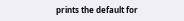prints the default for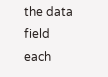the data field each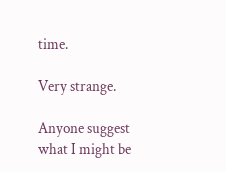time.

Very strange.

Anyone suggest what I might be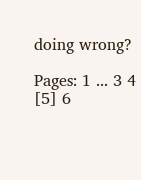doing wrong?

Pages: 1 ... 3 4 [5] 6